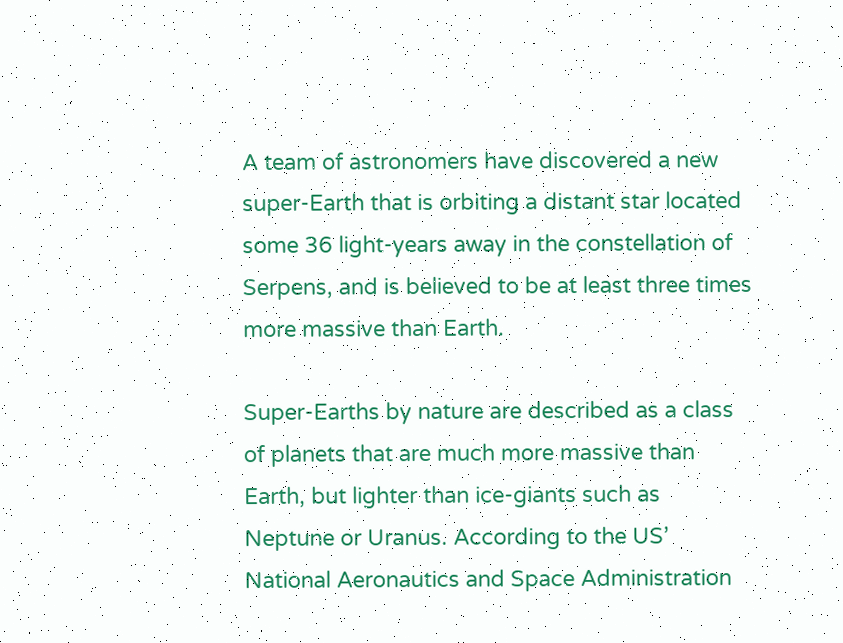A team of astronomers have discovered a new super-Earth that is orbiting a distant star located some 36 light-years away in the constellation of Serpens, and is believed to be at least three times more massive than Earth.

Super-Earths by nature are described as a class of planets that are much more massive than Earth, but lighter than ice-giants such as Neptune or Uranus. According to the US’ National Aeronautics and Space Administration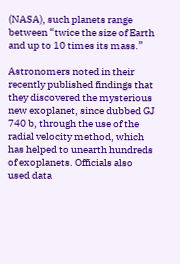(NASA), such planets range between “twice the size of Earth and up to 10 times its mass.”

Astronomers noted in their recently published findings that they discovered the mysterious new exoplanet, since dubbed GJ 740 b, through the use of the radial velocity method, which has helped to unearth hundreds of exoplanets. Officials also used data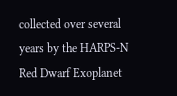collected over several years by the HARPS-N Red Dwarf Exoplanet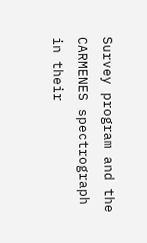Survey program and the CARMENES spectrograph in their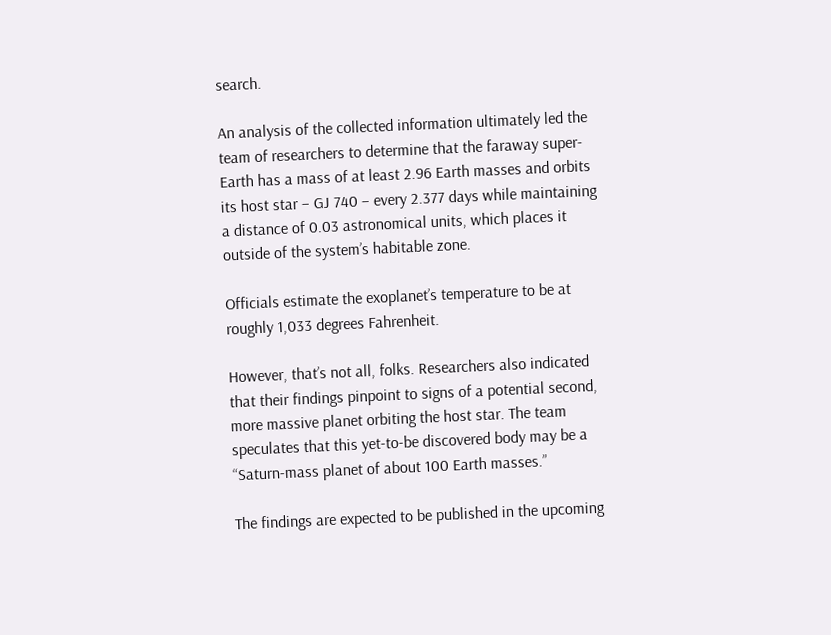search.

An analysis of the collected information ultimately led the team of researchers to determine that the faraway super-Earth has a mass of at least 2.96 Earth masses and orbits its host star – GJ 740 – every 2.377 days while maintaining a distance of 0.03 astronomical units, which places it outside of the system’s habitable zone.

Officials estimate the exoplanet’s temperature to be at roughly 1,033 degrees Fahrenheit.

However, that’s not all, folks. Researchers also indicated that their findings pinpoint to signs of a potential second, more massive planet orbiting the host star. The team speculates that this yet-to-be discovered body may be a “Saturn-mass planet of about 100 Earth masses.”

The findings are expected to be published in the upcoming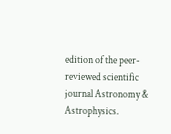edition of the peer-reviewed scientific journal Astronomy & Astrophysics.